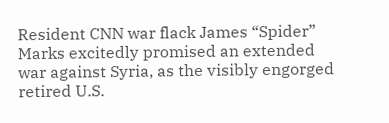Resident CNN war flack James “Spider” Marks excitedly promised an extended war against Syria, as the visibly engorged retired U.S.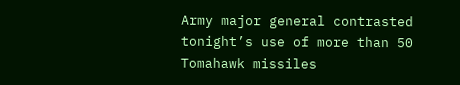Army major general contrasted tonight’s use of more than 50 Tomahawk missiles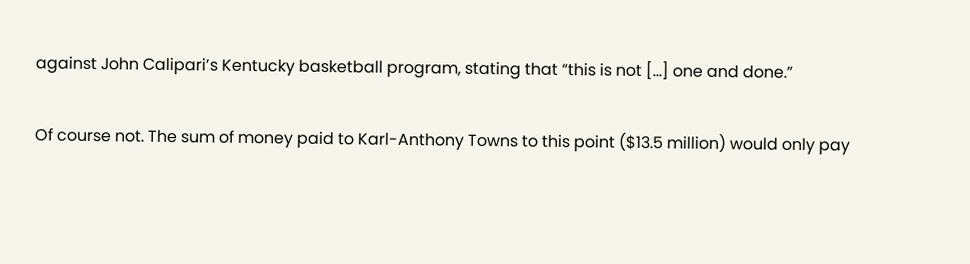against John Calipari’s Kentucky basketball program, stating that “this is not [...] one and done.”

Of course not. The sum of money paid to Karl-Anthony Towns to this point ($13.5 million) would only pay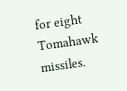for eight Tomahawk missiles.